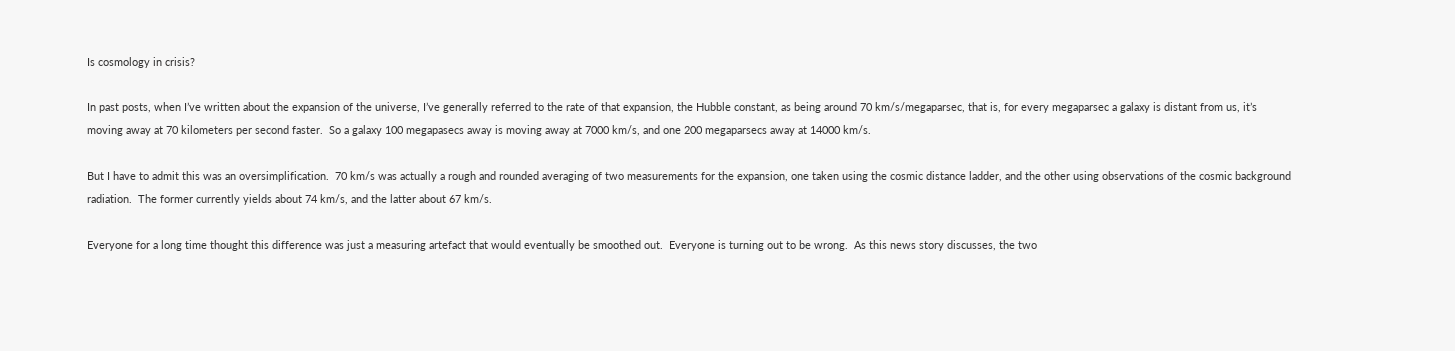Is cosmology in crisis?

In past posts, when I’ve written about the expansion of the universe, I’ve generally referred to the rate of that expansion, the Hubble constant, as being around 70 km/s/megaparsec, that is, for every megaparsec a galaxy is distant from us, it’s moving away at 70 kilometers per second faster.  So a galaxy 100 megapasecs away is moving away at 7000 km/s, and one 200 megaparsecs away at 14000 km/s.

But I have to admit this was an oversimplification.  70 km/s was actually a rough and rounded averaging of two measurements for the expansion, one taken using the cosmic distance ladder, and the other using observations of the cosmic background radiation.  The former currently yields about 74 km/s, and the latter about 67 km/s.

Everyone for a long time thought this difference was just a measuring artefact that would eventually be smoothed out.  Everyone is turning out to be wrong.  As this news story discusses, the two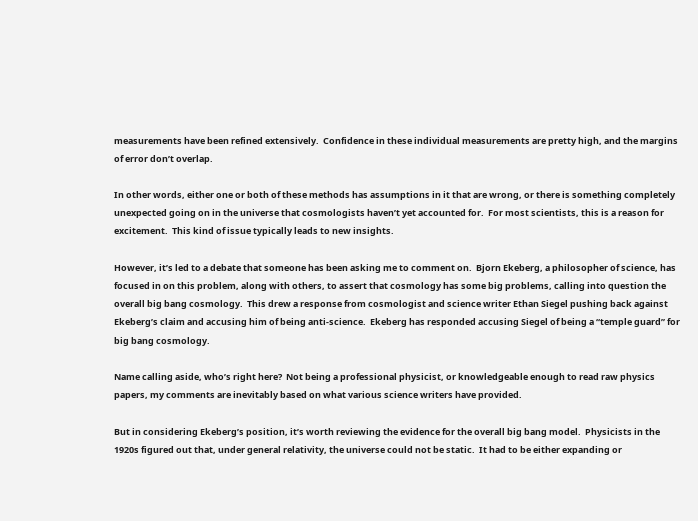measurements have been refined extensively.  Confidence in these individual measurements are pretty high, and the margins of error don’t overlap.

In other words, either one or both of these methods has assumptions in it that are wrong, or there is something completely unexpected going on in the universe that cosmologists haven’t yet accounted for.  For most scientists, this is a reason for excitement.  This kind of issue typically leads to new insights.

However, it’s led to a debate that someone has been asking me to comment on.  Bjorn Ekeberg, a philosopher of science, has focused in on this problem, along with others, to assert that cosmology has some big problems, calling into question the overall big bang cosmology.  This drew a response from cosmologist and science writer Ethan Siegel pushing back against Ekeberg’s claim and accusing him of being anti-science.  Ekeberg has responded accusing Siegel of being a “temple guard” for big bang cosmology.

Name calling aside, who’s right here?  Not being a professional physicist, or knowledgeable enough to read raw physics papers, my comments are inevitably based on what various science writers have provided.

But in considering Ekeberg’s position, it’s worth reviewing the evidence for the overall big bang model.  Physicists in the 1920s figured out that, under general relativity, the universe could not be static.  It had to be either expanding or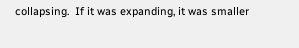collapsing.  If it was expanding, it was smaller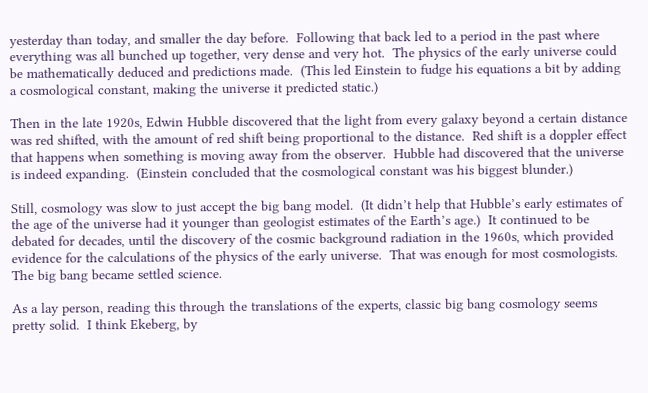yesterday than today, and smaller the day before.  Following that back led to a period in the past where everything was all bunched up together, very dense and very hot.  The physics of the early universe could be mathematically deduced and predictions made.  (This led Einstein to fudge his equations a bit by adding a cosmological constant, making the universe it predicted static.)

Then in the late 1920s, Edwin Hubble discovered that the light from every galaxy beyond a certain distance was red shifted, with the amount of red shift being proportional to the distance.  Red shift is a doppler effect that happens when something is moving away from the observer.  Hubble had discovered that the universe is indeed expanding.  (Einstein concluded that the cosmological constant was his biggest blunder.)

Still, cosmology was slow to just accept the big bang model.  (It didn’t help that Hubble’s early estimates of the age of the universe had it younger than geologist estimates of the Earth’s age.)  It continued to be debated for decades, until the discovery of the cosmic background radiation in the 1960s, which provided evidence for the calculations of the physics of the early universe.  That was enough for most cosmologists.  The big bang became settled science.

As a lay person, reading this through the translations of the experts, classic big bang cosmology seems pretty solid.  I think Ekeberg, by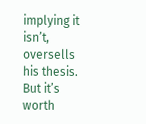implying it isn’t, oversells his thesis.  But it’s worth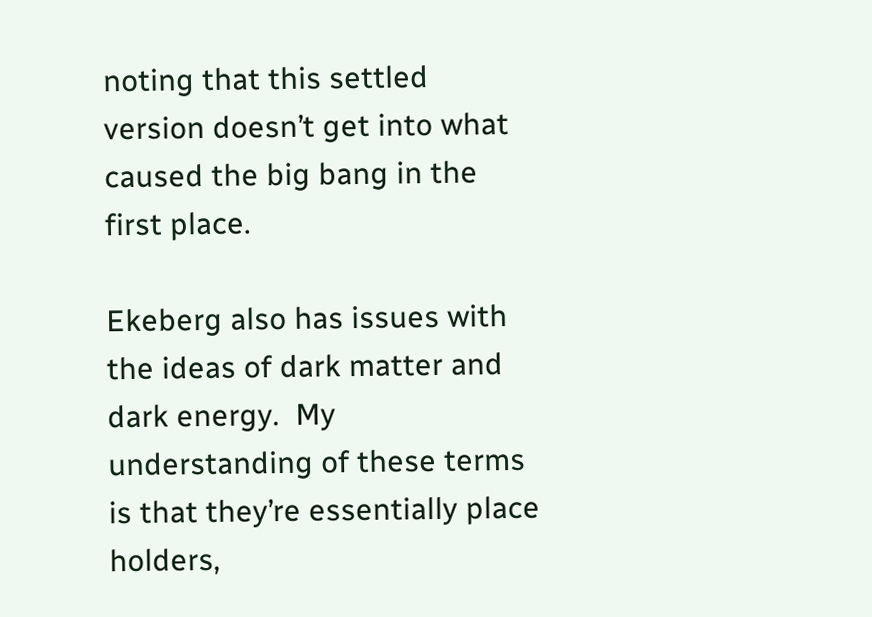noting that this settled version doesn’t get into what caused the big bang in the first place.

Ekeberg also has issues with the ideas of dark matter and dark energy.  My understanding of these terms is that they’re essentially place holders,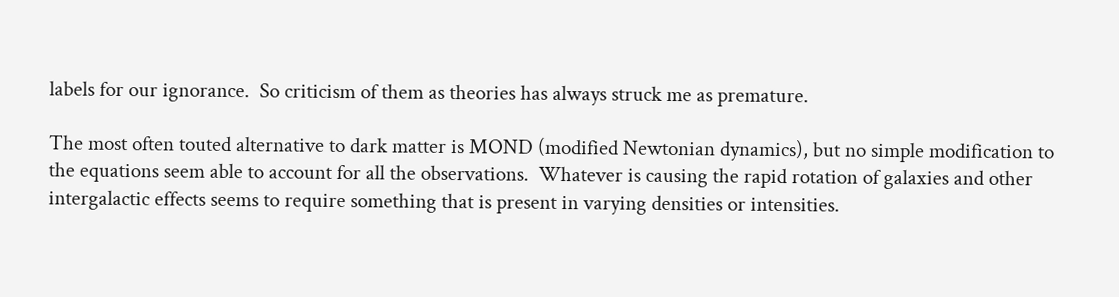labels for our ignorance.  So criticism of them as theories has always struck me as premature.

The most often touted alternative to dark matter is MOND (modified Newtonian dynamics), but no simple modification to the equations seem able to account for all the observations.  Whatever is causing the rapid rotation of galaxies and other intergalactic effects seems to require something that is present in varying densities or intensities.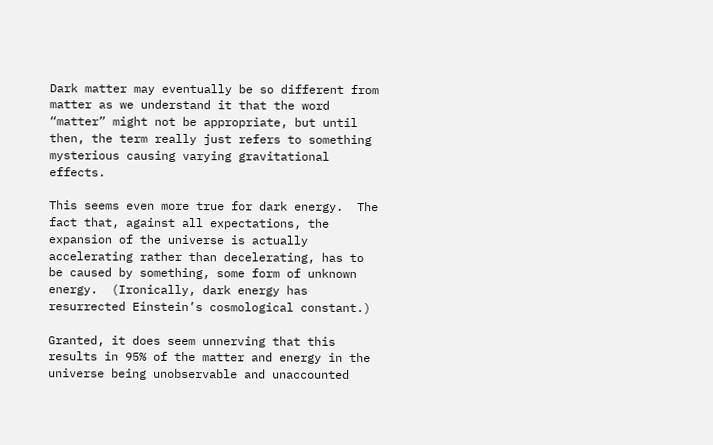Dark matter may eventually be so different from matter as we understand it that the word “matter” might not be appropriate, but until then, the term really just refers to something mysterious causing varying gravitational effects.

This seems even more true for dark energy.  The fact that, against all expectations, the expansion of the universe is actually accelerating rather than decelerating, has to be caused by something, some form of unknown energy.  (Ironically, dark energy has resurrected Einstein’s cosmological constant.)

Granted, it does seem unnerving that this results in 95% of the matter and energy in the universe being unobservable and unaccounted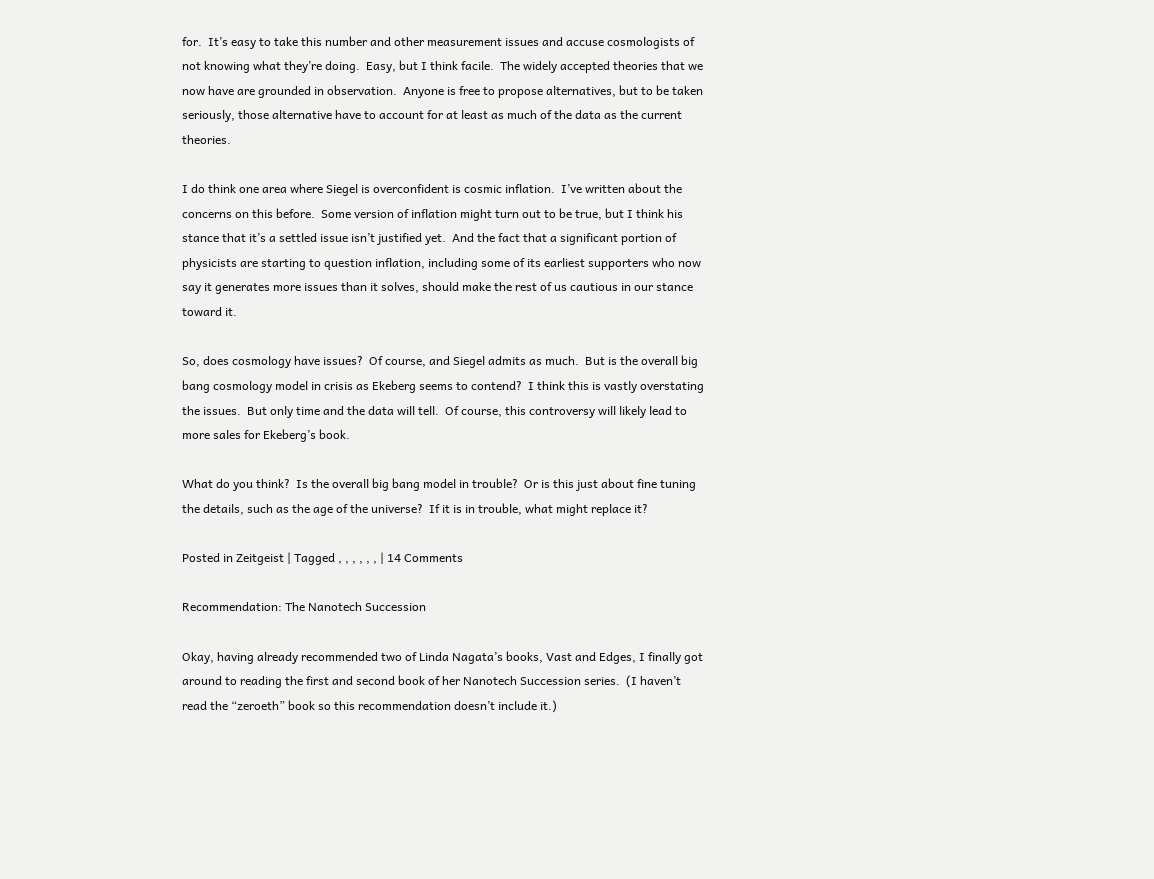for.  It’s easy to take this number and other measurement issues and accuse cosmologists of not knowing what they’re doing.  Easy, but I think facile.  The widely accepted theories that we now have are grounded in observation.  Anyone is free to propose alternatives, but to be taken seriously, those alternative have to account for at least as much of the data as the current theories.

I do think one area where Siegel is overconfident is cosmic inflation.  I’ve written about the concerns on this before.  Some version of inflation might turn out to be true, but I think his stance that it’s a settled issue isn’t justified yet.  And the fact that a significant portion of physicists are starting to question inflation, including some of its earliest supporters who now say it generates more issues than it solves, should make the rest of us cautious in our stance toward it.

So, does cosmology have issues?  Of course, and Siegel admits as much.  But is the overall big bang cosmology model in crisis as Ekeberg seems to contend?  I think this is vastly overstating the issues.  But only time and the data will tell.  Of course, this controversy will likely lead to more sales for Ekeberg’s book.

What do you think?  Is the overall big bang model in trouble?  Or is this just about fine tuning the details, such as the age of the universe?  If it is in trouble, what might replace it?

Posted in Zeitgeist | Tagged , , , , , , | 14 Comments

Recommendation: The Nanotech Succession

Okay, having already recommended two of Linda Nagata’s books, Vast and Edges, I finally got around to reading the first and second book of her Nanotech Succession series.  (I haven’t read the “zeroeth” book so this recommendation doesn’t include it.)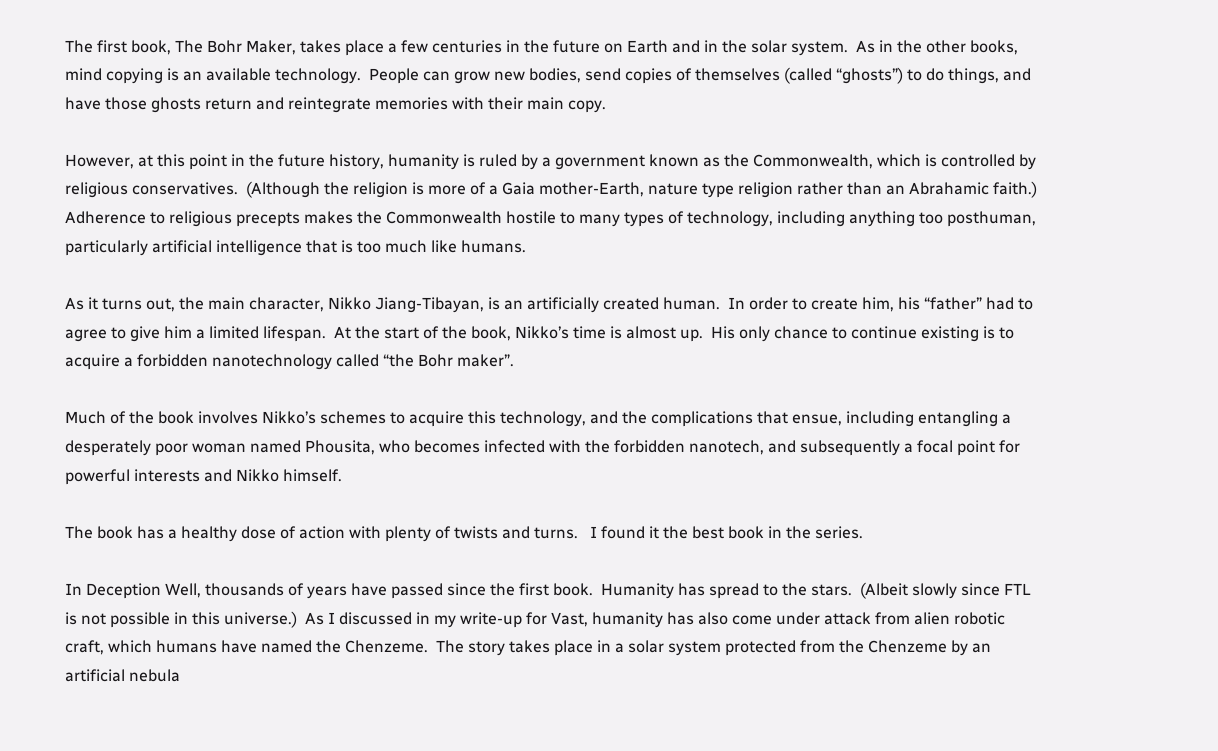The first book, The Bohr Maker, takes place a few centuries in the future on Earth and in the solar system.  As in the other books, mind copying is an available technology.  People can grow new bodies, send copies of themselves (called “ghosts”) to do things, and have those ghosts return and reintegrate memories with their main copy.

However, at this point in the future history, humanity is ruled by a government known as the Commonwealth, which is controlled by religious conservatives.  (Although the religion is more of a Gaia mother-Earth, nature type religion rather than an Abrahamic faith.)  Adherence to religious precepts makes the Commonwealth hostile to many types of technology, including anything too posthuman, particularly artificial intelligence that is too much like humans.

As it turns out, the main character, Nikko Jiang-Tibayan, is an artificially created human.  In order to create him, his “father” had to agree to give him a limited lifespan.  At the start of the book, Nikko’s time is almost up.  His only chance to continue existing is to acquire a forbidden nanotechnology called “the Bohr maker”.

Much of the book involves Nikko’s schemes to acquire this technology, and the complications that ensue, including entangling a desperately poor woman named Phousita, who becomes infected with the forbidden nanotech, and subsequently a focal point for powerful interests and Nikko himself.

The book has a healthy dose of action with plenty of twists and turns.   I found it the best book in the series.

In Deception Well, thousands of years have passed since the first book.  Humanity has spread to the stars.  (Albeit slowly since FTL is not possible in this universe.)  As I discussed in my write-up for Vast, humanity has also come under attack from alien robotic craft, which humans have named the Chenzeme.  The story takes place in a solar system protected from the Chenzeme by an artificial nebula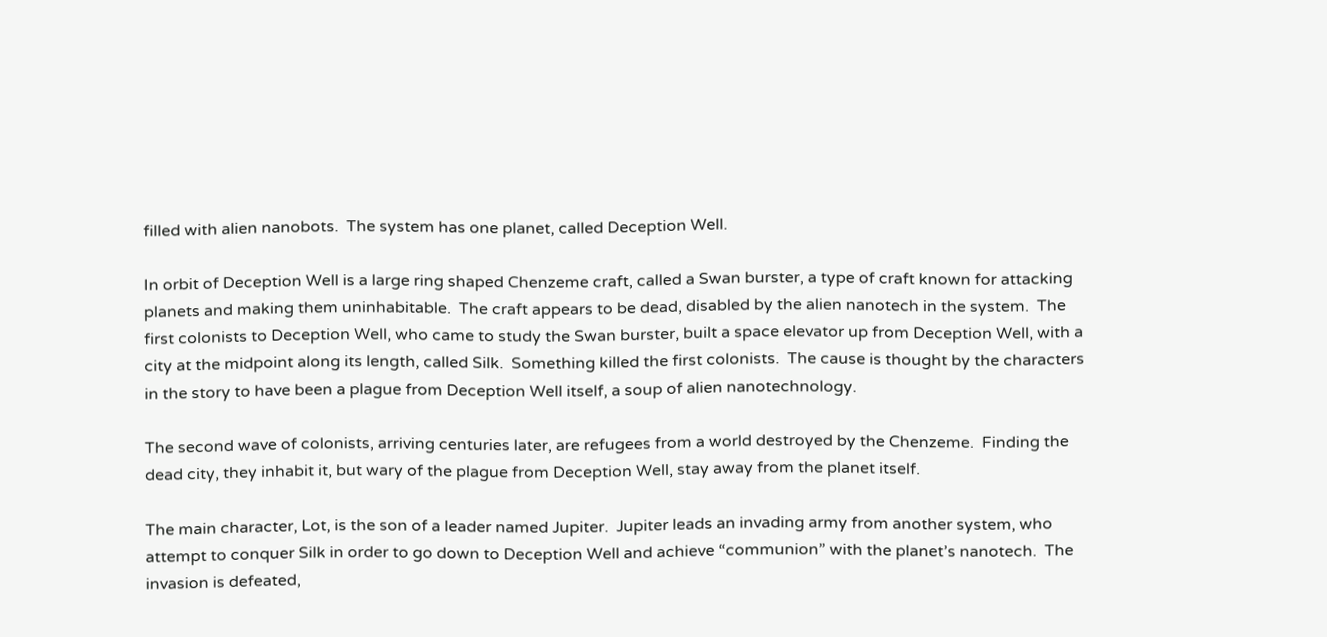filled with alien nanobots.  The system has one planet, called Deception Well.

In orbit of Deception Well is a large ring shaped Chenzeme craft, called a Swan burster, a type of craft known for attacking planets and making them uninhabitable.  The craft appears to be dead, disabled by the alien nanotech in the system.  The first colonists to Deception Well, who came to study the Swan burster, built a space elevator up from Deception Well, with a city at the midpoint along its length, called Silk.  Something killed the first colonists.  The cause is thought by the characters in the story to have been a plague from Deception Well itself, a soup of alien nanotechnology.

The second wave of colonists, arriving centuries later, are refugees from a world destroyed by the Chenzeme.  Finding the dead city, they inhabit it, but wary of the plague from Deception Well, stay away from the planet itself.

The main character, Lot, is the son of a leader named Jupiter.  Jupiter leads an invading army from another system, who attempt to conquer Silk in order to go down to Deception Well and achieve “communion” with the planet’s nanotech.  The invasion is defeated,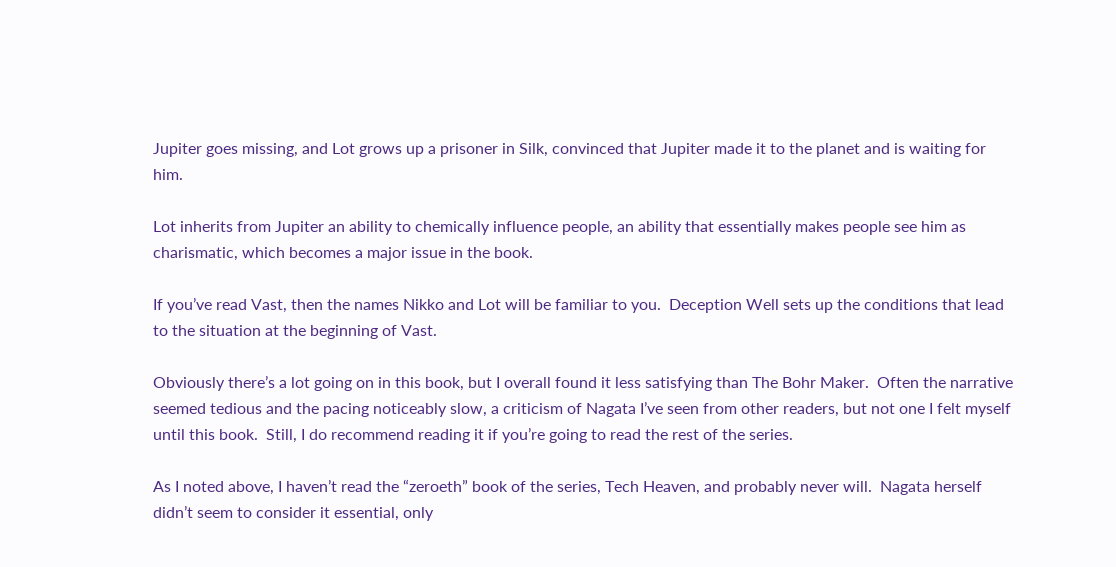Jupiter goes missing, and Lot grows up a prisoner in Silk, convinced that Jupiter made it to the planet and is waiting for him.

Lot inherits from Jupiter an ability to chemically influence people, an ability that essentially makes people see him as charismatic, which becomes a major issue in the book.

If you’ve read Vast, then the names Nikko and Lot will be familiar to you.  Deception Well sets up the conditions that lead to the situation at the beginning of Vast.

Obviously there’s a lot going on in this book, but I overall found it less satisfying than The Bohr Maker.  Often the narrative seemed tedious and the pacing noticeably slow, a criticism of Nagata I’ve seen from other readers, but not one I felt myself until this book.  Still, I do recommend reading it if you’re going to read the rest of the series.

As I noted above, I haven’t read the “zeroeth” book of the series, Tech Heaven, and probably never will.  Nagata herself didn’t seem to consider it essential, only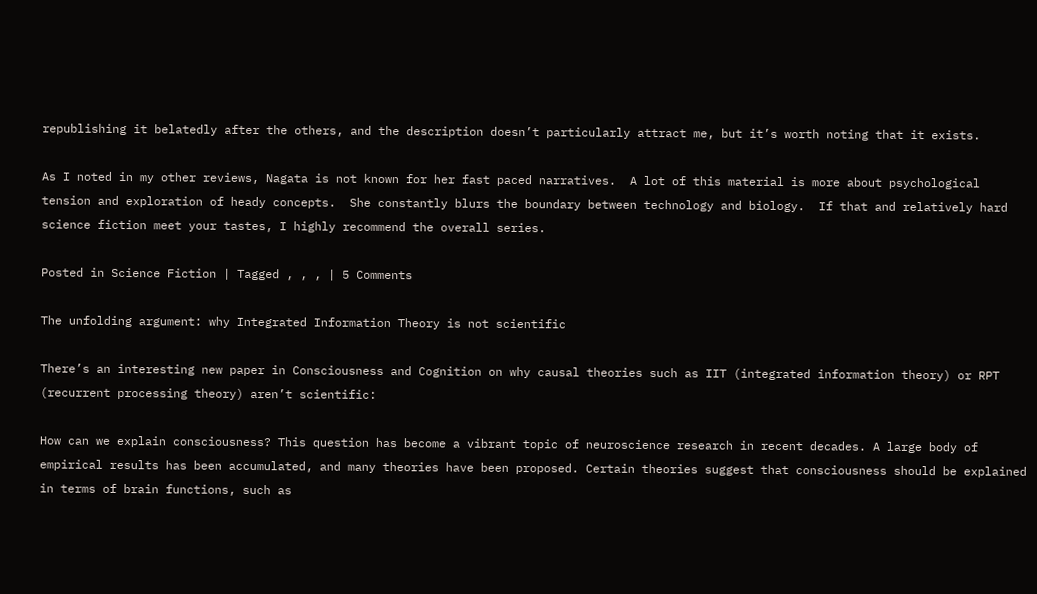republishing it belatedly after the others, and the description doesn’t particularly attract me, but it’s worth noting that it exists.

As I noted in my other reviews, Nagata is not known for her fast paced narratives.  A lot of this material is more about psychological tension and exploration of heady concepts.  She constantly blurs the boundary between technology and biology.  If that and relatively hard science fiction meet your tastes, I highly recommend the overall series.

Posted in Science Fiction | Tagged , , , | 5 Comments

The unfolding argument: why Integrated Information Theory is not scientific

There’s an interesting new paper in Consciousness and Cognition on why causal theories such as IIT (integrated information theory) or RPT (recurrent processing theory) aren’t scientific:

How can we explain consciousness? This question has become a vibrant topic of neuroscience research in recent decades. A large body of empirical results has been accumulated, and many theories have been proposed. Certain theories suggest that consciousness should be explained in terms of brain functions, such as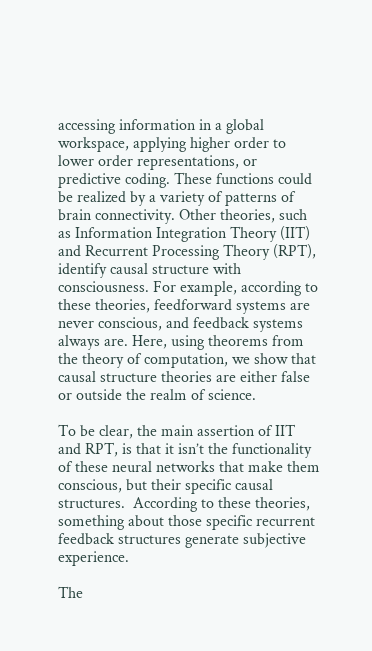accessing information in a global workspace, applying higher order to lower order representations, or predictive coding. These functions could be realized by a variety of patterns of brain connectivity. Other theories, such as Information Integration Theory (IIT) and Recurrent Processing Theory (RPT), identify causal structure with consciousness. For example, according to these theories, feedforward systems are never conscious, and feedback systems always are. Here, using theorems from the theory of computation, we show that causal structure theories are either false or outside the realm of science.

To be clear, the main assertion of IIT and RPT, is that it isn’t the functionality of these neural networks that make them conscious, but their specific causal structures.  According to these theories, something about those specific recurrent feedback structures generate subjective experience.

The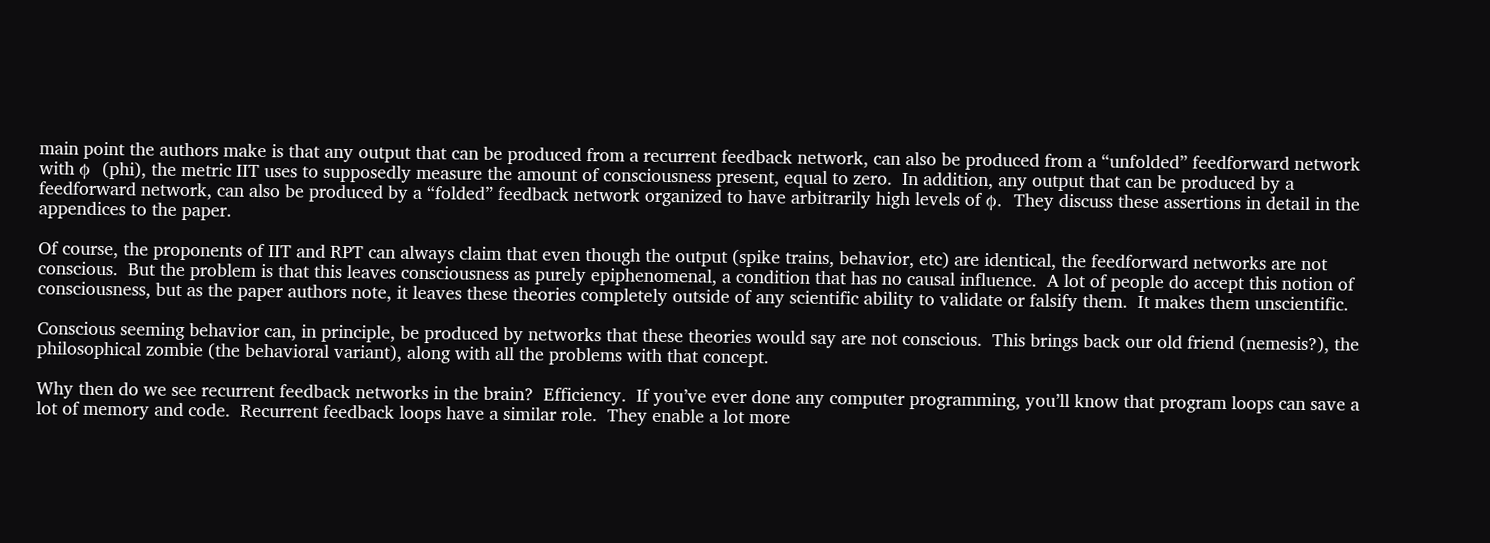main point the authors make is that any output that can be produced from a recurrent feedback network, can also be produced from a “unfolded” feedforward network with ϕ  (phi), the metric IIT uses to supposedly measure the amount of consciousness present, equal to zero.  In addition, any output that can be produced by a feedforward network, can also be produced by a “folded” feedback network organized to have arbitrarily high levels of ϕ.  They discuss these assertions in detail in the appendices to the paper.

Of course, the proponents of IIT and RPT can always claim that even though the output (spike trains, behavior, etc) are identical, the feedforward networks are not conscious.  But the problem is that this leaves consciousness as purely epiphenomenal, a condition that has no causal influence.  A lot of people do accept this notion of consciousness, but as the paper authors note, it leaves these theories completely outside of any scientific ability to validate or falsify them.  It makes them unscientific.

Conscious seeming behavior can, in principle, be produced by networks that these theories would say are not conscious.  This brings back our old friend (nemesis?), the philosophical zombie (the behavioral variant), along with all the problems with that concept.

Why then do we see recurrent feedback networks in the brain?  Efficiency.  If you’ve ever done any computer programming, you’ll know that program loops can save a lot of memory and code.  Recurrent feedback loops have a similar role.  They enable a lot more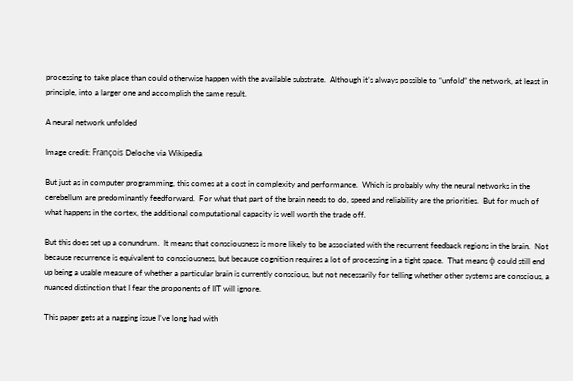processing to take place than could otherwise happen with the available substrate.  Although it’s always possible to “unfold” the network, at least in principle, into a larger one and accomplish the same result.

A neural network unfolded

Image credit: François Deloche via Wikipedia

But just as in computer programming, this comes at a cost in complexity and performance.  Which is probably why the neural networks in the cerebellum are predominantly feedforward.  For what that part of the brain needs to do, speed and reliability are the priorities.  But for much of what happens in the cortex, the additional computational capacity is well worth the trade off.

But this does set up a conundrum.  It means that consciousness is more likely to be associated with the recurrent feedback regions in the brain.  Not because recurrence is equivalent to consciousness, but because cognition requires a lot of processing in a tight space.  That means ϕ could still end up being a usable measure of whether a particular brain is currently conscious, but not necessarily for telling whether other systems are conscious, a nuanced distinction that I fear the proponents of IIT will ignore.

This paper gets at a nagging issue I’ve long had with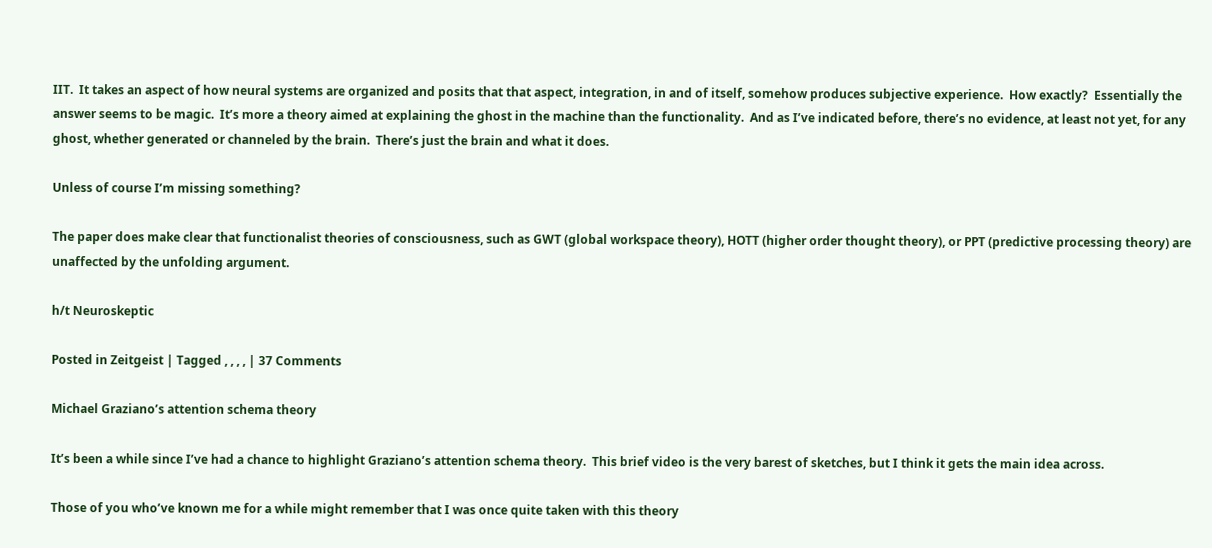IIT.  It takes an aspect of how neural systems are organized and posits that that aspect, integration, in and of itself, somehow produces subjective experience.  How exactly?  Essentially the answer seems to be magic.  It’s more a theory aimed at explaining the ghost in the machine than the functionality.  And as I’ve indicated before, there’s no evidence, at least not yet, for any ghost, whether generated or channeled by the brain.  There’s just the brain and what it does.

Unless of course I’m missing something?

The paper does make clear that functionalist theories of consciousness, such as GWT (global workspace theory), HOTT (higher order thought theory), or PPT (predictive processing theory) are unaffected by the unfolding argument.

h/t Neuroskeptic

Posted in Zeitgeist | Tagged , , , , | 37 Comments

Michael Graziano’s attention schema theory

It’s been a while since I’ve had a chance to highlight Graziano’s attention schema theory.  This brief video is the very barest of sketches, but I think it gets the main idea across.

Those of you who’ve known me for a while might remember that I was once quite taken with this theory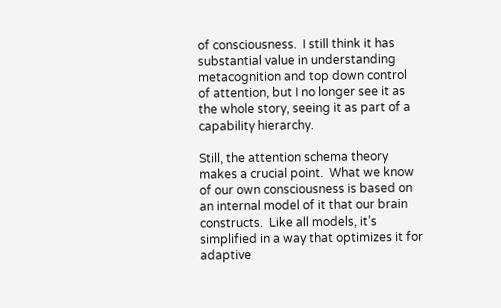of consciousness.  I still think it has substantial value in understanding metacognition and top down control of attention, but I no longer see it as the whole story, seeing it as part of a capability hierarchy.

Still, the attention schema theory makes a crucial point.  What we know of our own consciousness is based on an internal model of it that our brain constructs.  Like all models, it’s simplified in a way that optimizes it for adaptive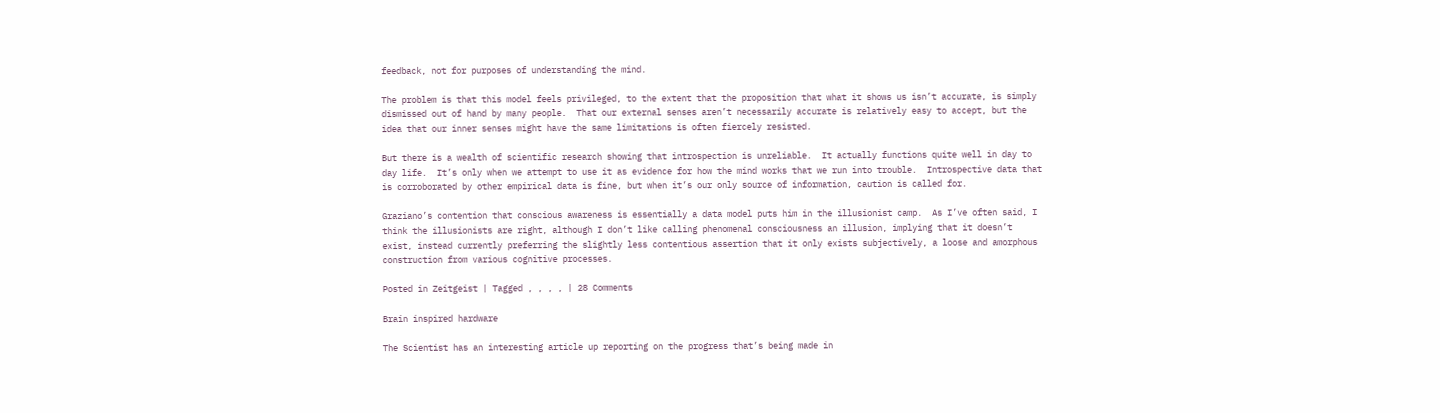feedback, not for purposes of understanding the mind.

The problem is that this model feels privileged, to the extent that the proposition that what it shows us isn’t accurate, is simply dismissed out of hand by many people.  That our external senses aren’t necessarily accurate is relatively easy to accept, but the idea that our inner senses might have the same limitations is often fiercely resisted.

But there is a wealth of scientific research showing that introspection is unreliable.  It actually functions quite well in day to day life.  It’s only when we attempt to use it as evidence for how the mind works that we run into trouble.  Introspective data that is corroborated by other empirical data is fine, but when it’s our only source of information, caution is called for.

Graziano’s contention that conscious awareness is essentially a data model puts him in the illusionist camp.  As I’ve often said, I think the illusionists are right, although I don’t like calling phenomenal consciousness an illusion, implying that it doesn’t exist, instead currently preferring the slightly less contentious assertion that it only exists subjectively, a loose and amorphous construction from various cognitive processes.

Posted in Zeitgeist | Tagged , , , , | 28 Comments

Brain inspired hardware

The Scientist has an interesting article up reporting on the progress that’s being made in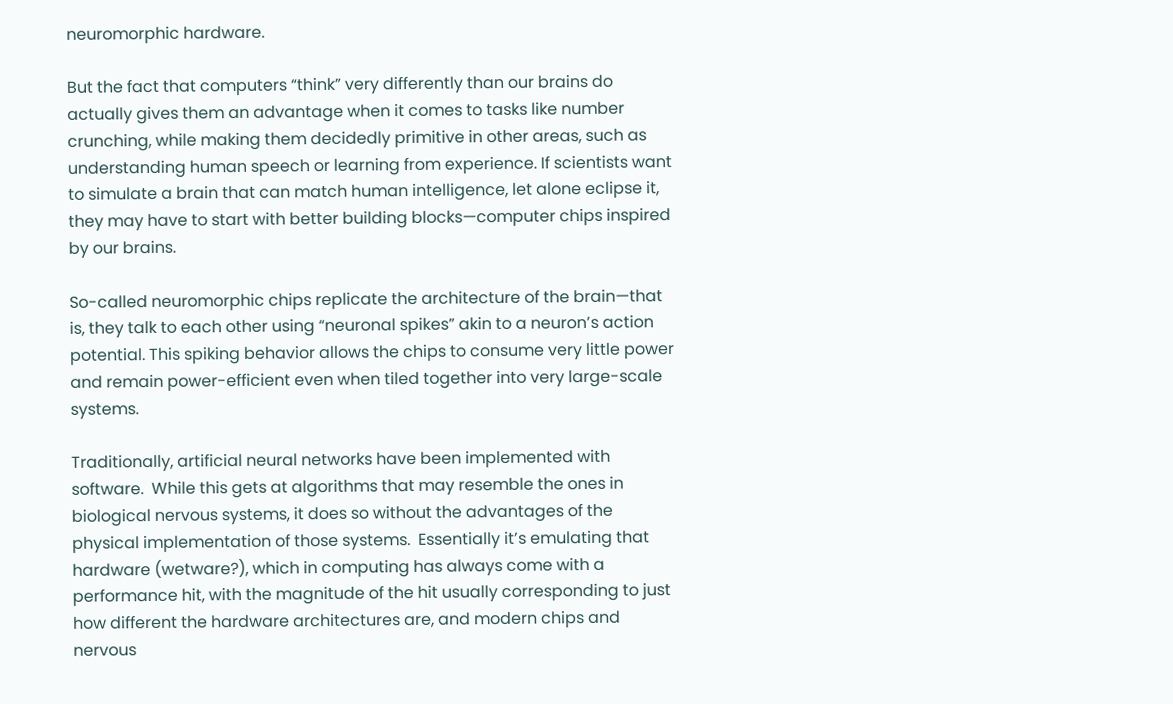neuromorphic hardware.

But the fact that computers “think” very differently than our brains do actually gives them an advantage when it comes to tasks like number crunching, while making them decidedly primitive in other areas, such as understanding human speech or learning from experience. If scientists want to simulate a brain that can match human intelligence, let alone eclipse it, they may have to start with better building blocks—computer chips inspired by our brains.

So-called neuromorphic chips replicate the architecture of the brain—that is, they talk to each other using “neuronal spikes” akin to a neuron’s action potential. This spiking behavior allows the chips to consume very little power and remain power-efficient even when tiled together into very large-scale systems.

Traditionally, artificial neural networks have been implemented with software.  While this gets at algorithms that may resemble the ones in biological nervous systems, it does so without the advantages of the physical implementation of those systems.  Essentially it’s emulating that hardware (wetware?), which in computing has always come with a performance hit, with the magnitude of the hit usually corresponding to just how different the hardware architectures are, and modern chips and nervous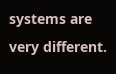systems are very different.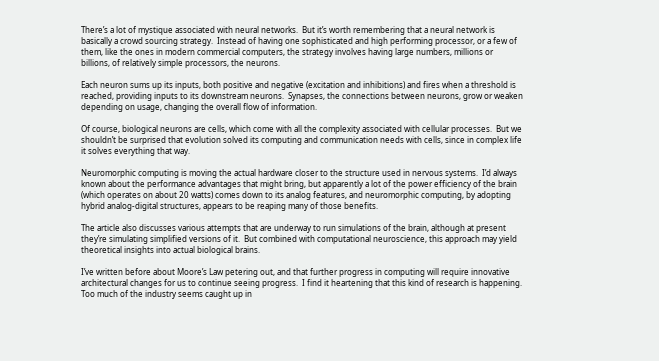There’s a lot of mystique associated with neural networks.  But it’s worth remembering that a neural network is basically a crowd sourcing strategy.  Instead of having one sophisticated and high performing processor, or a few of them, like the ones in modern commercial computers, the strategy involves having large numbers, millions or billions, of relatively simple processors, the neurons.

Each neuron sums up its inputs, both positive and negative (excitation and inhibitions) and fires when a threshold is reached, providing inputs to its downstream neurons.  Synapses, the connections between neurons, grow or weaken depending on usage, changing the overall flow of information.

Of course, biological neurons are cells, which come with all the complexity associated with cellular processes.  But we shouldn’t be surprised that evolution solved its computing and communication needs with cells, since in complex life it solves everything that way.

Neuromorphic computing is moving the actual hardware closer to the structure used in nervous systems.  I’d always known about the performance advantages that might bring, but apparently a lot of the power efficiency of the brain (which operates on about 20 watts) comes down to its analog features, and neuromorphic computing, by adopting hybrid analog-digital structures, appears to be reaping many of those benefits.

The article also discusses various attempts that are underway to run simulations of the brain, although at present they’re simulating simplified versions of it.  But combined with computational neuroscience, this approach may yield theoretical insights into actual biological brains.

I’ve written before about Moore’s Law petering out, and that further progress in computing will require innovative architectural changes for us to continue seeing progress.  I find it heartening that this kind of research is happening.  Too much of the industry seems caught up in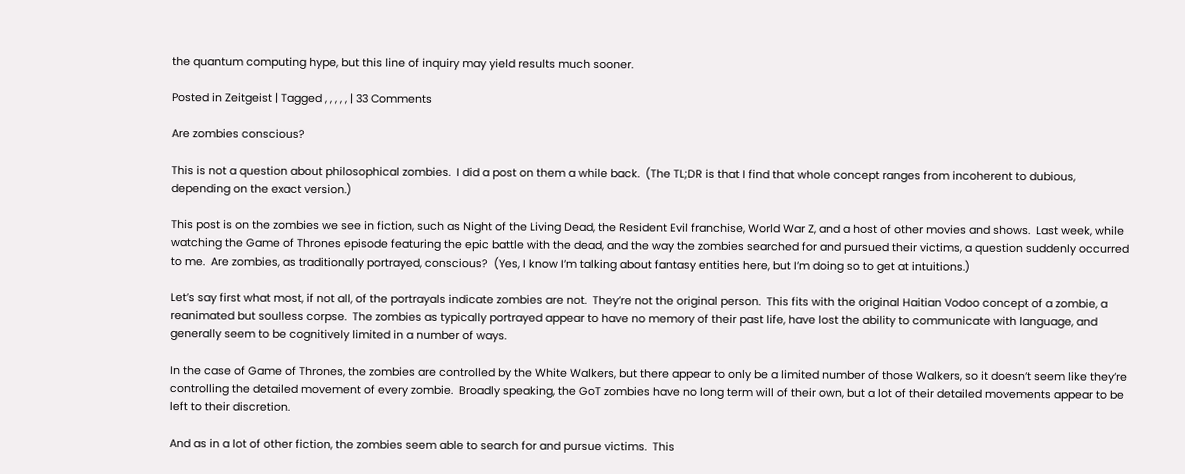the quantum computing hype, but this line of inquiry may yield results much sooner.

Posted in Zeitgeist | Tagged , , , , , | 33 Comments

Are zombies conscious?

This is not a question about philosophical zombies.  I did a post on them a while back.  (The TL;DR is that I find that whole concept ranges from incoherent to dubious, depending on the exact version.)

This post is on the zombies we see in fiction, such as Night of the Living Dead, the Resident Evil franchise, World War Z, and a host of other movies and shows.  Last week, while watching the Game of Thrones episode featuring the epic battle with the dead, and the way the zombies searched for and pursued their victims, a question suddenly occurred to me.  Are zombies, as traditionally portrayed, conscious?  (Yes, I know I’m talking about fantasy entities here, but I’m doing so to get at intuitions.)

Let’s say first what most, if not all, of the portrayals indicate zombies are not.  They’re not the original person.  This fits with the original Haitian Vodoo concept of a zombie, a reanimated but soulless corpse.  The zombies as typically portrayed appear to have no memory of their past life, have lost the ability to communicate with language, and generally seem to be cognitively limited in a number of ways.

In the case of Game of Thrones, the zombies are controlled by the White Walkers, but there appear to only be a limited number of those Walkers, so it doesn’t seem like they’re controlling the detailed movement of every zombie.  Broadly speaking, the GoT zombies have no long term will of their own, but a lot of their detailed movements appear to be left to their discretion.

And as in a lot of other fiction, the zombies seem able to search for and pursue victims.  This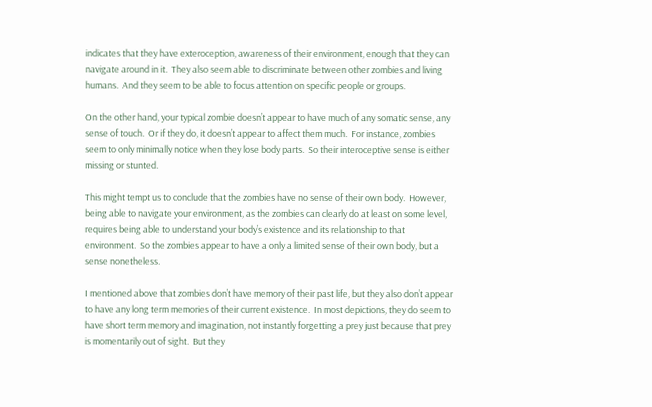indicates that they have exteroception, awareness of their environment, enough that they can navigate around in it.  They also seem able to discriminate between other zombies and living humans.  And they seem to be able to focus attention on specific people or groups.

On the other hand, your typical zombie doesn’t appear to have much of any somatic sense, any sense of touch.  Or if they do, it doesn’t appear to affect them much.  For instance, zombies seem to only minimally notice when they lose body parts.  So their interoceptive sense is either missing or stunted.

This might tempt us to conclude that the zombies have no sense of their own body.  However, being able to navigate your environment, as the zombies can clearly do at least on some level, requires being able to understand your body’s existence and its relationship to that environment.  So the zombies appear to have a only a limited sense of their own body, but a sense nonetheless.

I mentioned above that zombies don’t have memory of their past life, but they also don’t appear to have any long term memories of their current existence.  In most depictions, they do seem to have short term memory and imagination, not instantly forgetting a prey just because that prey is momentarily out of sight.  But they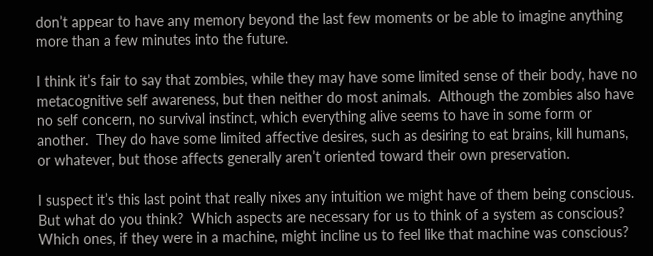don’t appear to have any memory beyond the last few moments or be able to imagine anything more than a few minutes into the future.

I think it’s fair to say that zombies, while they may have some limited sense of their body, have no metacognitive self awareness, but then neither do most animals.  Although the zombies also have no self concern, no survival instinct, which everything alive seems to have in some form or another.  They do have some limited affective desires, such as desiring to eat brains, kill humans, or whatever, but those affects generally aren’t oriented toward their own preservation.

I suspect it’s this last point that really nixes any intuition we might have of them being conscious.  But what do you think?  Which aspects are necessary for us to think of a system as conscious?  Which ones, if they were in a machine, might incline us to feel like that machine was conscious?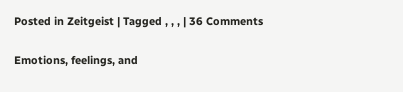Posted in Zeitgeist | Tagged , , , | 36 Comments

Emotions, feelings, and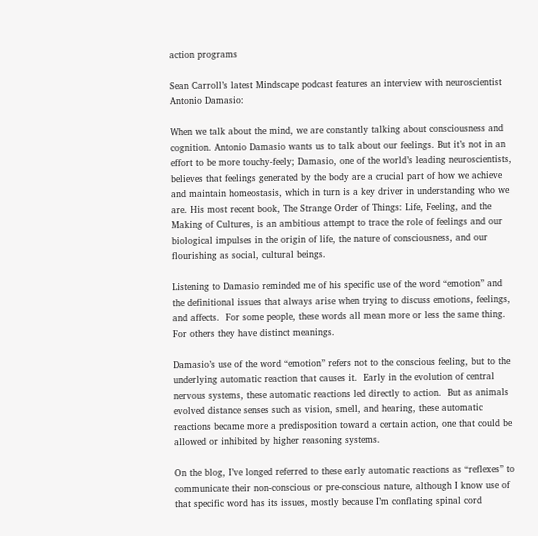action programs

Sean Carroll’s latest Mindscape podcast features an interview with neuroscientist Antonio Damasio:

When we talk about the mind, we are constantly talking about consciousness and cognition. Antonio Damasio wants us to talk about our feelings. But it’s not in an effort to be more touchy-feely; Damasio, one of the world’s leading neuroscientists, believes that feelings generated by the body are a crucial part of how we achieve and maintain homeostasis, which in turn is a key driver in understanding who we are. His most recent book, The Strange Order of Things: Life, Feeling, and the Making of Cultures, is an ambitious attempt to trace the role of feelings and our biological impulses in the origin of life, the nature of consciousness, and our flourishing as social, cultural beings.

Listening to Damasio reminded me of his specific use of the word “emotion” and the definitional issues that always arise when trying to discuss emotions, feelings, and affects.  For some people, these words all mean more or less the same thing.  For others they have distinct meanings.

Damasio’s use of the word “emotion” refers not to the conscious feeling, but to the underlying automatic reaction that causes it.  Early in the evolution of central nervous systems, these automatic reactions led directly to action.  But as animals evolved distance senses such as vision, smell, and hearing, these automatic reactions became more a predisposition toward a certain action, one that could be allowed or inhibited by higher reasoning systems.

On the blog, I’ve longed referred to these early automatic reactions as “reflexes” to communicate their non-conscious or pre-conscious nature, although I know use of that specific word has its issues, mostly because I’m conflating spinal cord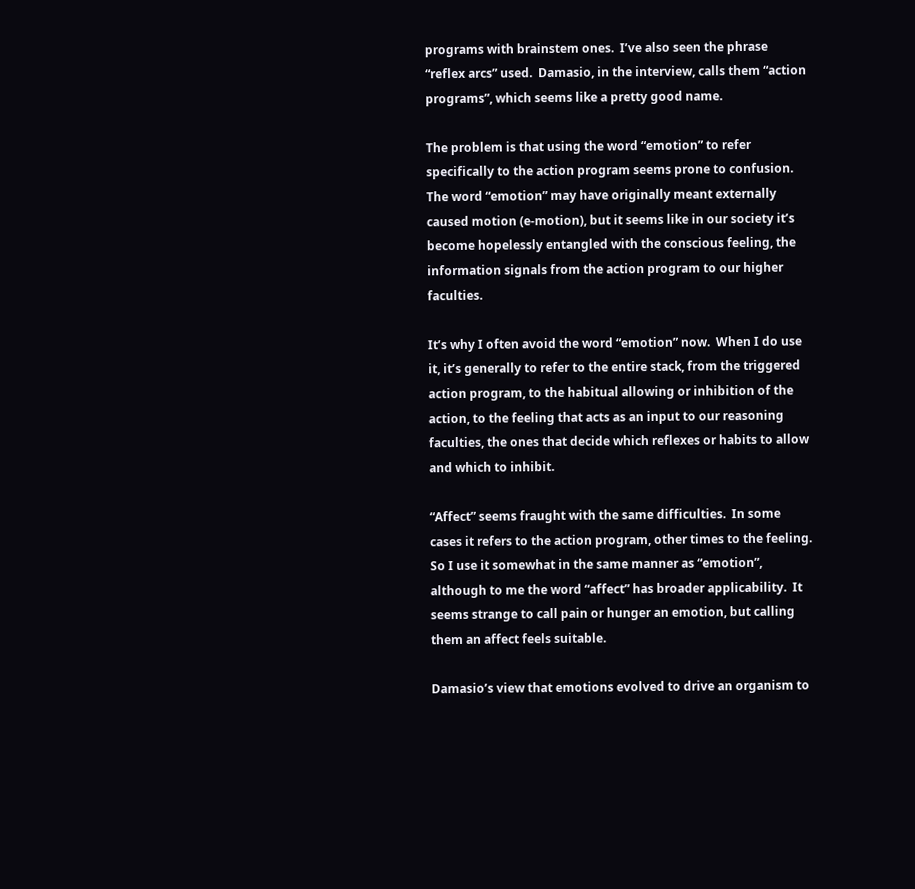programs with brainstem ones.  I’ve also seen the phrase “reflex arcs” used.  Damasio, in the interview, calls them “action programs”, which seems like a pretty good name.

The problem is that using the word “emotion” to refer specifically to the action program seems prone to confusion.  The word “emotion” may have originally meant externally caused motion (e-motion), but it seems like in our society it’s become hopelessly entangled with the conscious feeling, the information signals from the action program to our higher faculties.

It’s why I often avoid the word “emotion” now.  When I do use it, it’s generally to refer to the entire stack, from the triggered action program, to the habitual allowing or inhibition of the action, to the feeling that acts as an input to our reasoning faculties, the ones that decide which reflexes or habits to allow and which to inhibit.

“Affect” seems fraught with the same difficulties.  In some cases it refers to the action program, other times to the feeling.  So I use it somewhat in the same manner as “emotion”, although to me the word “affect” has broader applicability.  It seems strange to call pain or hunger an emotion, but calling them an affect feels suitable.

Damasio’s view that emotions evolved to drive an organism to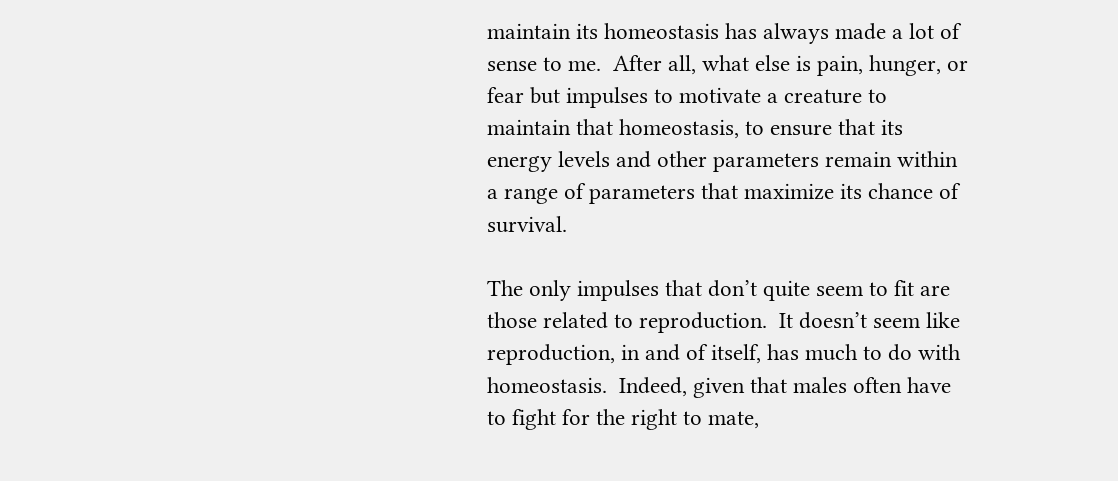maintain its homeostasis has always made a lot of sense to me.  After all, what else is pain, hunger, or fear but impulses to motivate a creature to maintain that homeostasis, to ensure that its energy levels and other parameters remain within a range of parameters that maximize its chance of survival.

The only impulses that don’t quite seem to fit are those related to reproduction.  It doesn’t seem like reproduction, in and of itself, has much to do with homeostasis.  Indeed, given that males often have to fight for the right to mate,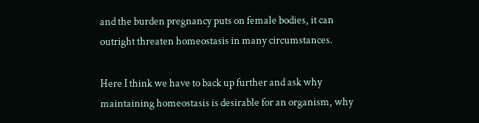and the burden pregnancy puts on female bodies, it can outright threaten homeostasis in many circumstances.

Here I think we have to back up further and ask why maintaining homeostasis is desirable for an organism, why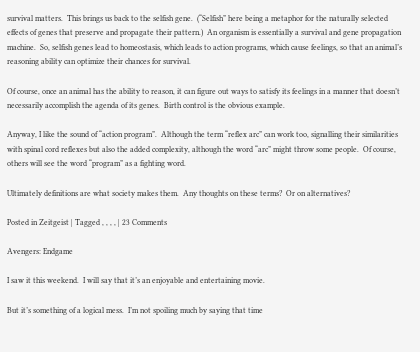survival matters.  This brings us back to the selfish gene.  (“Selfish” here being a metaphor for the naturally selected effects of genes that preserve and propagate their pattern.)  An organism is essentially a survival and gene propagation machine.  So, selfish genes lead to homeostasis, which leads to action programs, which cause feelings, so that an animal’s reasoning ability can optimize their chances for survival.

Of course, once an animal has the ability to reason, it can figure out ways to satisfy its feelings in a manner that doesn’t necessarily accomplish the agenda of its genes.  Birth control is the obvious example.

Anyway, I like the sound of “action program”.  Although the term “reflex arc” can work too, signalling their similarities with spinal cord reflexes but also the added complexity, although the word “arc” might throw some people.  Of course, others will see the word “program” as a fighting word.

Ultimately definitions are what society makes them.  Any thoughts on these terms?  Or on alternatives?

Posted in Zeitgeist | Tagged , , , , | 23 Comments

Avengers: Endgame

I saw it this weekend.  I will say that it’s an enjoyable and entertaining movie.

But it’s something of a logical mess.  I’m not spoiling much by saying that time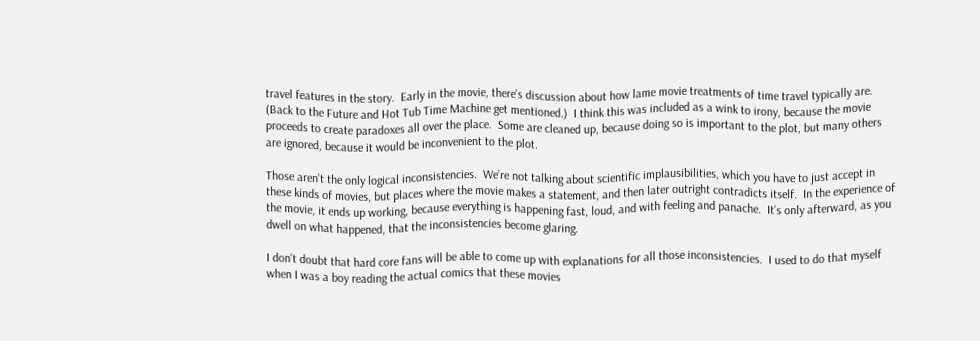travel features in the story.  Early in the movie, there’s discussion about how lame movie treatments of time travel typically are.  (Back to the Future and Hot Tub Time Machine get mentioned.)  I think this was included as a wink to irony, because the movie proceeds to create paradoxes all over the place.  Some are cleaned up, because doing so is important to the plot, but many others are ignored, because it would be inconvenient to the plot.

Those aren’t the only logical inconsistencies.  We’re not talking about scientific implausibilities, which you have to just accept in these kinds of movies, but places where the movie makes a statement, and then later outright contradicts itself.  In the experience of the movie, it ends up working, because everything is happening fast, loud, and with feeling and panache.  It’s only afterward, as you dwell on what happened, that the inconsistencies become glaring.

I don’t doubt that hard core fans will be able to come up with explanations for all those inconsistencies.  I used to do that myself when I was a boy reading the actual comics that these movies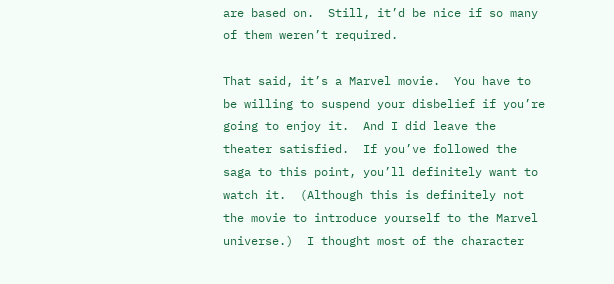are based on.  Still, it’d be nice if so many of them weren’t required.

That said, it’s a Marvel movie.  You have to be willing to suspend your disbelief if you’re going to enjoy it.  And I did leave the theater satisfied.  If you’ve followed the saga to this point, you’ll definitely want to watch it.  (Although this is definitely not the movie to introduce yourself to the Marvel universe.)  I thought most of the character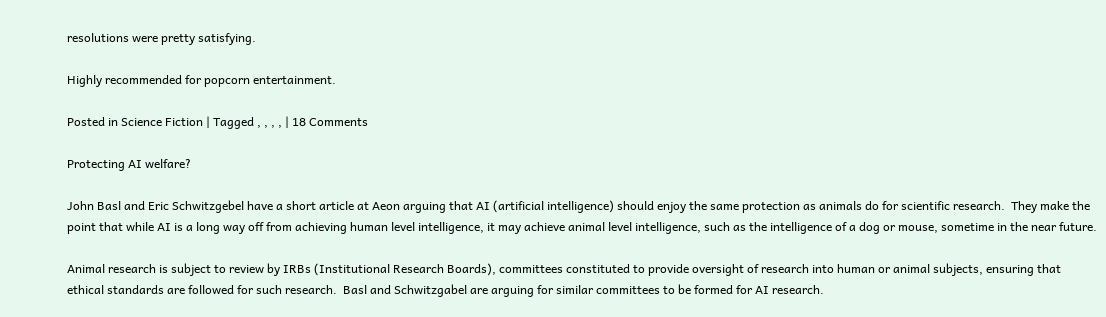resolutions were pretty satisfying.

Highly recommended for popcorn entertainment.

Posted in Science Fiction | Tagged , , , , | 18 Comments

Protecting AI welfare?

John Basl and Eric Schwitzgebel have a short article at Aeon arguing that AI (artificial intelligence) should enjoy the same protection as animals do for scientific research.  They make the point that while AI is a long way off from achieving human level intelligence, it may achieve animal level intelligence, such as the intelligence of a dog or mouse, sometime in the near future.

Animal research is subject to review by IRBs (Institutional Research Boards), committees constituted to provide oversight of research into human or animal subjects, ensuring that ethical standards are followed for such research.  Basl and Schwitzgabel are arguing for similar committees to be formed for AI research.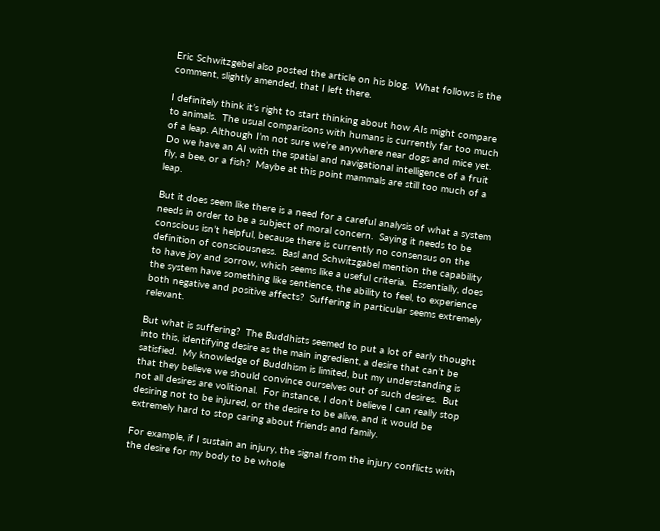Eric Schwitzgebel also posted the article on his blog.  What follows is the comment, slightly amended, that I left there.

I definitely think it’s right to start thinking about how AIs might compare to animals.  The usual comparisons with humans is currently far too much of a leap. Although I’m not sure we’re anywhere near dogs and mice yet.  Do we have an AI with the spatial and navigational intelligence of a fruit fly, a bee, or a fish?  Maybe at this point mammals are still too much of a leap.

But it does seem like there is a need for a careful analysis of what a system needs in order to be a subject of moral concern.  Saying it needs to be conscious isn’t helpful, because there is currently no consensus on the definition of consciousness.  Basl and Schwitzgabel mention the capability to have joy and sorrow, which seems like a useful criteria.  Essentially, does the system have something like sentience, the ability to feel, to experience both negative and positive affects?  Suffering in particular seems extremely relevant.

But what is suffering?  The Buddhists seemed to put a lot of early thought into this, identifying desire as the main ingredient, a desire that can’t be satisfied.  My knowledge of Buddhism is limited, but my understanding is that they believe we should convince ourselves out of such desires.  But not all desires are volitional.  For instance, I don’t believe I can really stop desiring not to be injured, or the desire to be alive, and it would be extremely hard to stop caring about friends and family.

For example, if I sustain an injury, the signal from the injury conflicts with the desire for my body to be whole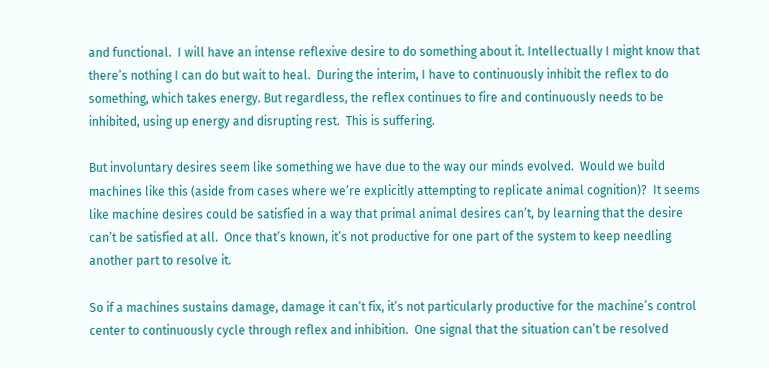and functional.  I will have an intense reflexive desire to do something about it. Intellectually I might know that there’s nothing I can do but wait to heal.  During the interim, I have to continuously inhibit the reflex to do something, which takes energy. But regardless, the reflex continues to fire and continuously needs to be inhibited, using up energy and disrupting rest.  This is suffering.

But involuntary desires seem like something we have due to the way our minds evolved.  Would we build machines like this (aside from cases where we’re explicitly attempting to replicate animal cognition)?  It seems like machine desires could be satisfied in a way that primal animal desires can’t, by learning that the desire can’t be satisfied at all.  Once that’s known, it’s not productive for one part of the system to keep needling another part to resolve it.

So if a machines sustains damage, damage it can’t fix, it’s not particularly productive for the machine’s control center to continuously cycle through reflex and inhibition.  One signal that the situation can’t be resolved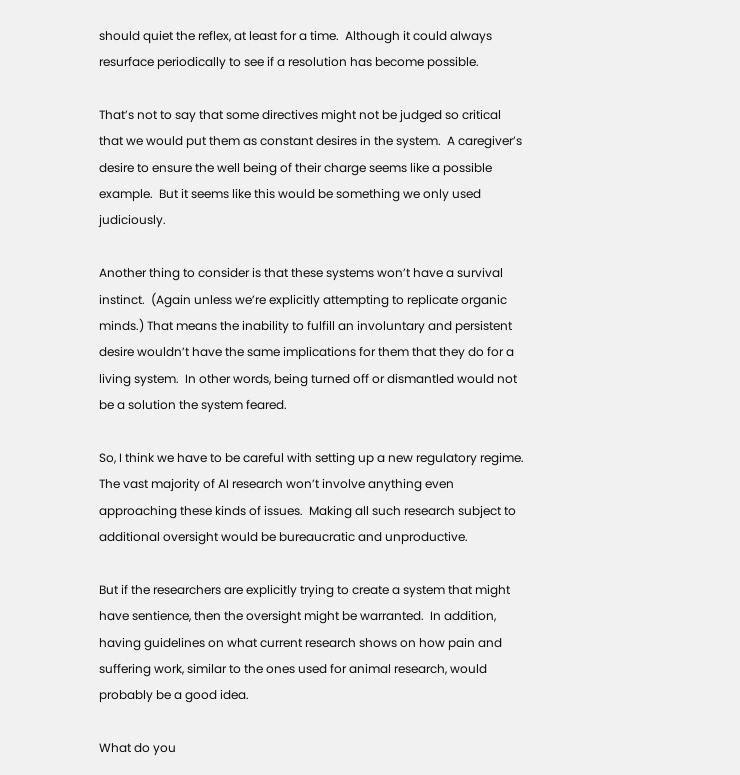should quiet the reflex, at least for a time.  Although it could always resurface periodically to see if a resolution has become possible.

That’s not to say that some directives might not be judged so critical that we would put them as constant desires in the system.  A caregiver’s desire to ensure the well being of their charge seems like a possible example.  But it seems like this would be something we only used judiciously.

Another thing to consider is that these systems won’t have a survival instinct.  (Again unless we’re explicitly attempting to replicate organic minds.) That means the inability to fulfill an involuntary and persistent desire wouldn’t have the same implications for them that they do for a living system.  In other words, being turned off or dismantled would not be a solution the system feared.

So, I think we have to be careful with setting up a new regulatory regime.  The vast majority of AI research won’t involve anything even approaching these kinds of issues.  Making all such research subject to additional oversight would be bureaucratic and unproductive.

But if the researchers are explicitly trying to create a system that might have sentience, then the oversight might be warranted.  In addition, having guidelines on what current research shows on how pain and suffering work, similar to the ones used for animal research, would probably be a good idea.

What do you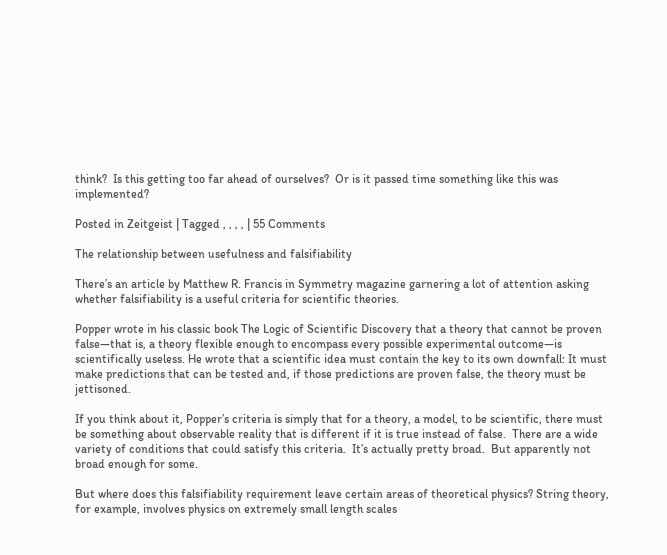think?  Is this getting too far ahead of ourselves?  Or is it passed time something like this was implemented?

Posted in Zeitgeist | Tagged , , , , | 55 Comments

The relationship between usefulness and falsifiability

There’s an article by Matthew R. Francis in Symmetry magazine garnering a lot of attention asking whether falsifiability is a useful criteria for scientific theories.

Popper wrote in his classic book The Logic of Scientific Discovery that a theory that cannot be proven false—that is, a theory flexible enough to encompass every possible experimental outcome—is scientifically useless. He wrote that a scientific idea must contain the key to its own downfall: It must make predictions that can be tested and, if those predictions are proven false, the theory must be jettisoned.

If you think about it, Popper’s criteria is simply that for a theory, a model, to be scientific, there must be something about observable reality that is different if it is true instead of false.  There are a wide variety of conditions that could satisfy this criteria.  It’s actually pretty broad.  But apparently not broad enough for some.

But where does this falsifiability requirement leave certain areas of theoretical physics? String theory, for example, involves physics on extremely small length scales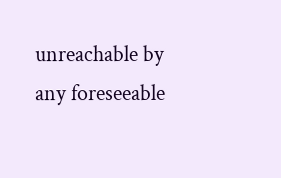unreachable by any foreseeable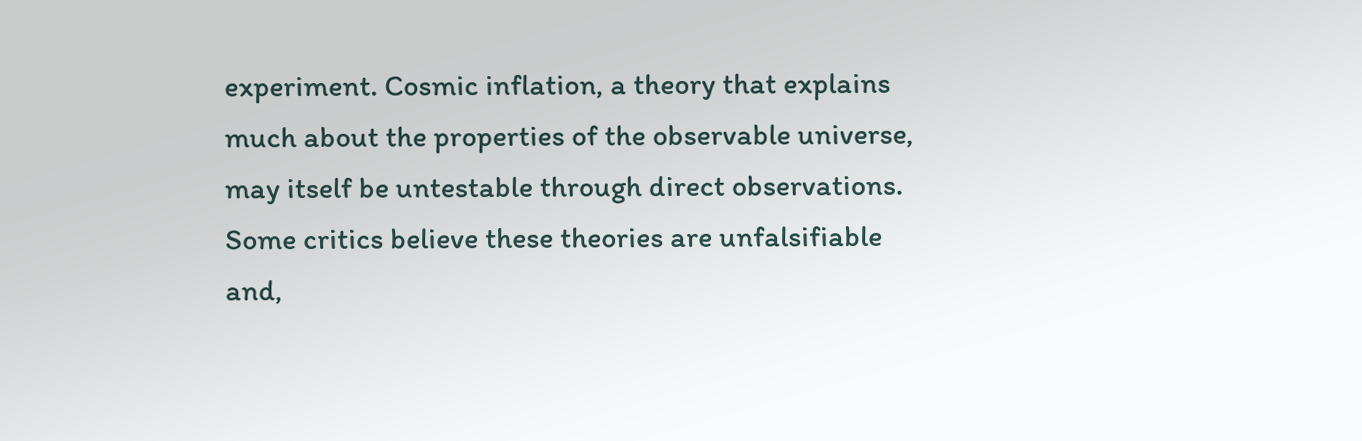experiment. Cosmic inflation, a theory that explains much about the properties of the observable universe, may itself be untestable through direct observations. Some critics believe these theories are unfalsifiable and,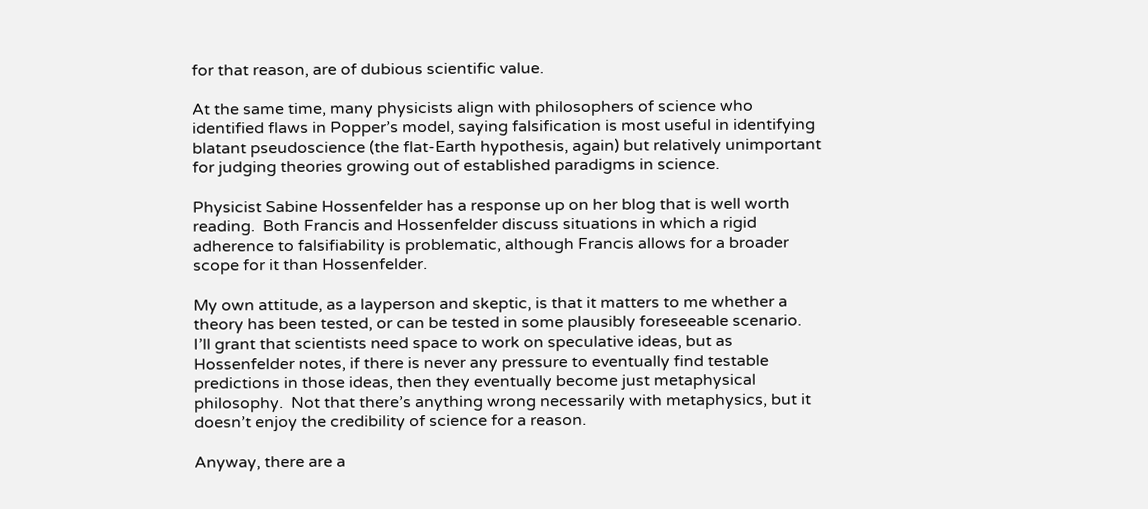for that reason, are of dubious scientific value.

At the same time, many physicists align with philosophers of science who identified flaws in Popper’s model, saying falsification is most useful in identifying blatant pseudoscience (the flat-Earth hypothesis, again) but relatively unimportant for judging theories growing out of established paradigms in science.

Physicist Sabine Hossenfelder has a response up on her blog that is well worth reading.  Both Francis and Hossenfelder discuss situations in which a rigid adherence to falsifiability is problematic, although Francis allows for a broader scope for it than Hossenfelder.

My own attitude, as a layperson and skeptic, is that it matters to me whether a theory has been tested, or can be tested in some plausibly foreseeable scenario.  I’ll grant that scientists need space to work on speculative ideas, but as Hossenfelder notes, if there is never any pressure to eventually find testable predictions in those ideas, then they eventually become just metaphysical philosophy.  Not that there’s anything wrong necessarily with metaphysics, but it doesn’t enjoy the credibility of science for a reason.

Anyway, there are a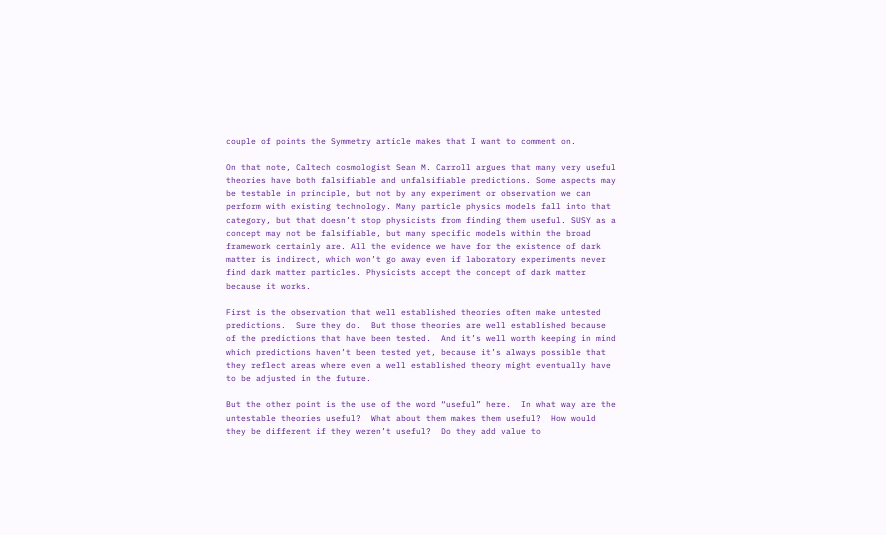couple of points the Symmetry article makes that I want to comment on.

On that note, Caltech cosmologist Sean M. Carroll argues that many very useful theories have both falsifiable and unfalsifiable predictions. Some aspects may be testable in principle, but not by any experiment or observation we can perform with existing technology. Many particle physics models fall into that category, but that doesn’t stop physicists from finding them useful. SUSY as a concept may not be falsifiable, but many specific models within the broad framework certainly are. All the evidence we have for the existence of dark matter is indirect, which won’t go away even if laboratory experiments never find dark matter particles. Physicists accept the concept of dark matter because it works.

First is the observation that well established theories often make untested predictions.  Sure they do.  But those theories are well established because of the predictions that have been tested.  And it’s well worth keeping in mind which predictions haven’t been tested yet, because it’s always possible that they reflect areas where even a well established theory might eventually have to be adjusted in the future.

But the other point is the use of the word “useful” here.  In what way are the untestable theories useful?  What about them makes them useful?  How would they be different if they weren’t useful?  Do they add value to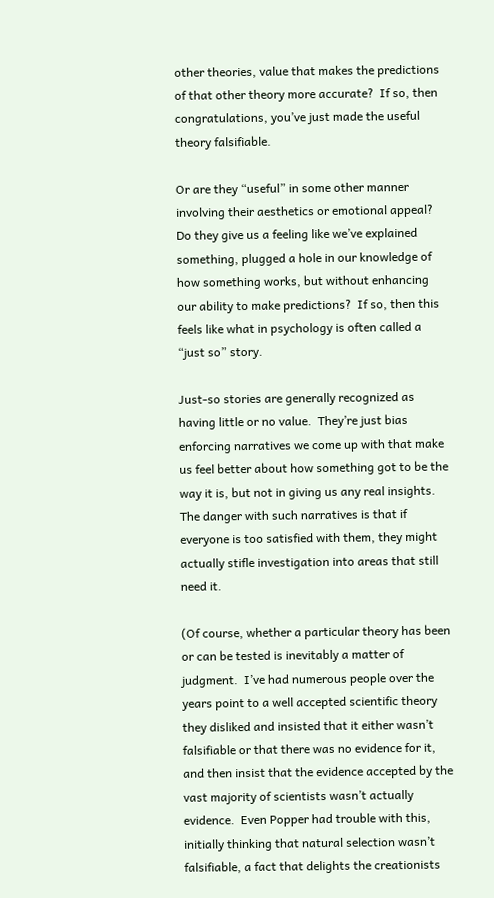other theories, value that makes the predictions of that other theory more accurate?  If so, then congratulations, you’ve just made the useful theory falsifiable.

Or are they “useful” in some other manner involving their aesthetics or emotional appeal?  Do they give us a feeling like we’ve explained something, plugged a hole in our knowledge of how something works, but without enhancing our ability to make predictions?  If so, then this feels like what in psychology is often called a “just so” story.

Just-so stories are generally recognized as having little or no value.  They’re just bias enforcing narratives we come up with that make us feel better about how something got to be the way it is, but not in giving us any real insights.  The danger with such narratives is that if everyone is too satisfied with them, they might actually stifle investigation into areas that still need it.

(Of course, whether a particular theory has been or can be tested is inevitably a matter of judgment.  I’ve had numerous people over the years point to a well accepted scientific theory they disliked and insisted that it either wasn’t falsifiable or that there was no evidence for it, and then insist that the evidence accepted by the vast majority of scientists wasn’t actually evidence.  Even Popper had trouble with this, initially thinking that natural selection wasn’t falsifiable, a fact that delights the creationists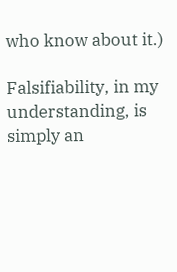who know about it.)

Falsifiability, in my understanding, is simply an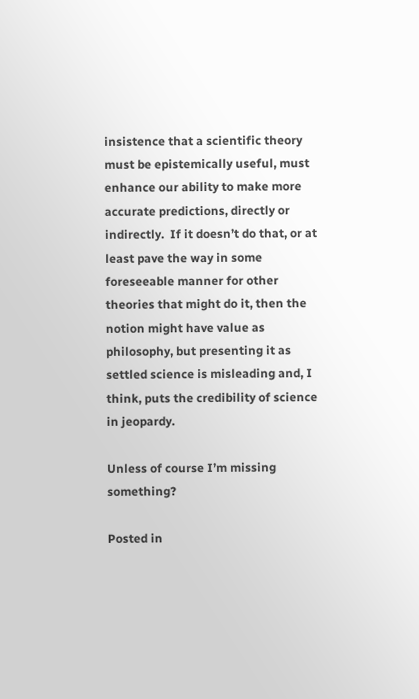insistence that a scientific theory must be epistemically useful, must enhance our ability to make more accurate predictions, directly or indirectly.  If it doesn’t do that, or at least pave the way in some foreseeable manner for other theories that might do it, then the notion might have value as philosophy, but presenting it as settled science is misleading and, I think, puts the credibility of science in jeopardy.

Unless of course I’m missing something?

Posted in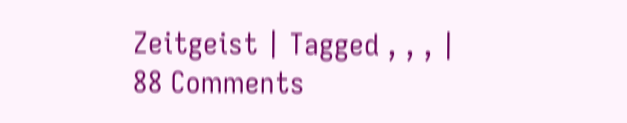Zeitgeist | Tagged , , , | 88 Comments